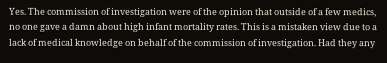Yes. The commission of investigation were of the opinion that outside of a few medics, no one gave a damn about high infant mortality rates. This is a mistaken view due to a lack of medical knowledge on behalf of the commission of investigation. Had they any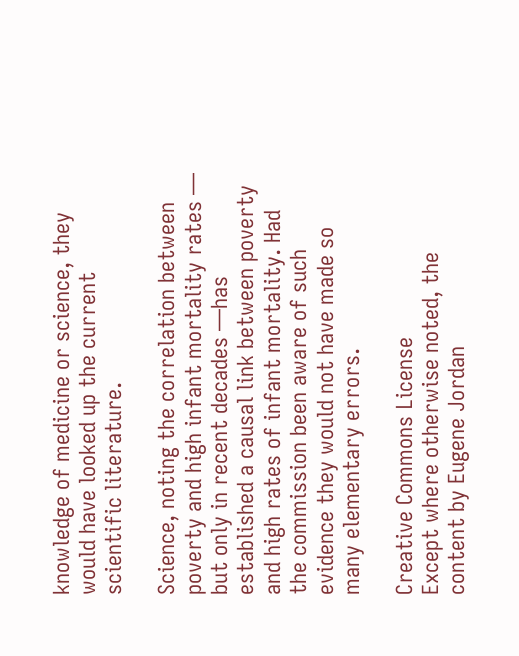knowledge of medicine or science, they would have looked up the current scientific literature.

Science, noting the correlation between poverty and high infant mortality rates — but only in recent decades —has established a causal link between poverty and high rates of infant mortality. Had the commission been aware of such evidence they would not have made so many elementary errors.

Creative Commons License
Except where otherwise noted, the content by Eugene Jordan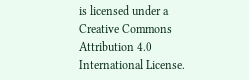is licensed under a Creative Commons Attribution 4.0 International License.